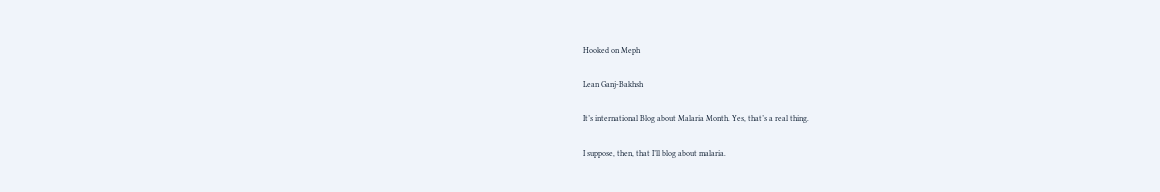Hooked on Meph

Lean Ganj-Bakhsh

It’s international Blog about Malaria Month. Yes, that’s a real thing.

I suppose, then, that I’ll blog about malaria.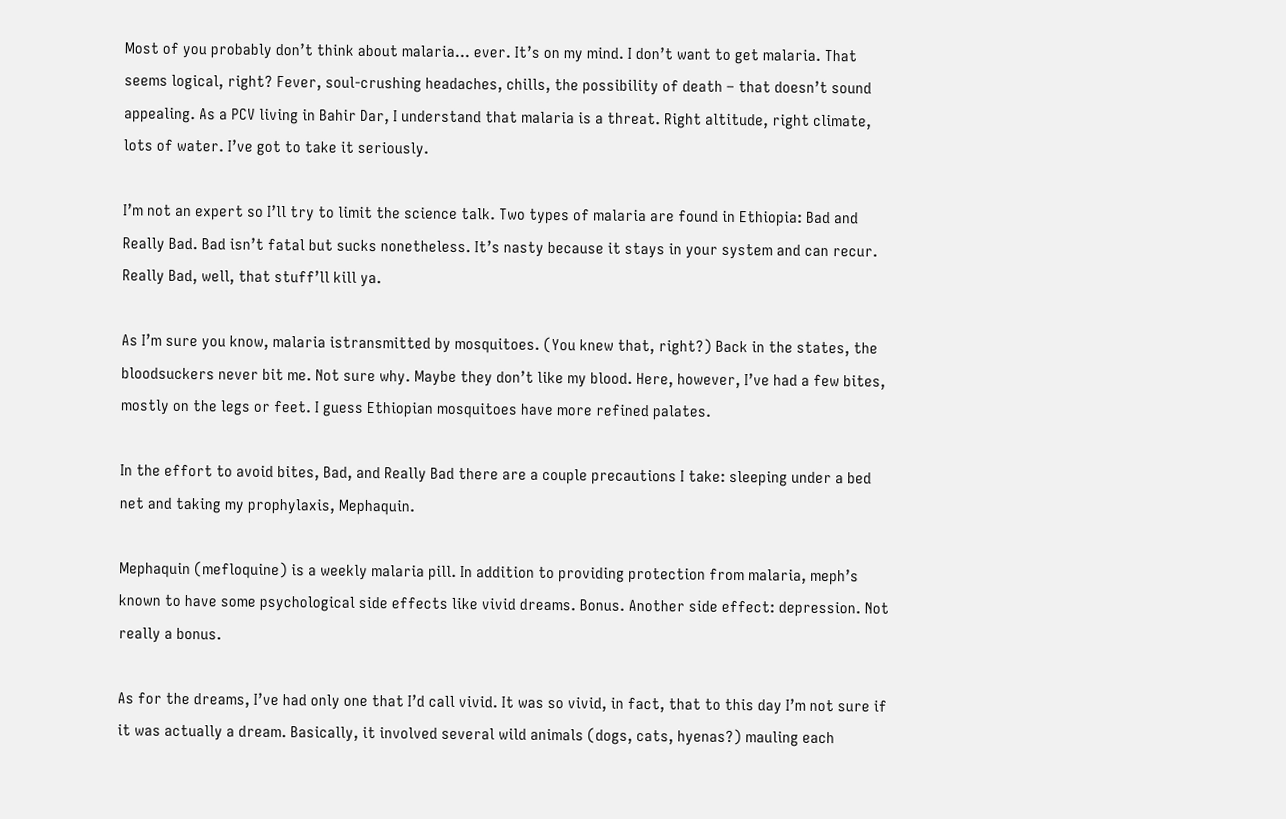Most of you probably don’t think about malaria… ever. It’s on my mind. I don’t want to get malaria. That seems logical, right? Fever, soul-crushing headaches, chills, the possibility of death – that doesn’t sound appealing. As a PCV living in Bahir Dar, I understand that malaria is a threat. Right altitude, right climate, lots of water. I’ve got to take it seriously.

I’m not an expert so I’ll try to limit the science talk. Two types of malaria are found in Ethiopia: Bad and Really Bad. Bad isn’t fatal but sucks nonetheless. It’s nasty because it stays in your system and can recur. Really Bad, well, that stuff’ll kill ya.

As I’m sure you know, malaria istransmitted by mosquitoes. (You knew that, right?) Back in the states, the bloodsuckers never bit me. Not sure why. Maybe they don’t like my blood. Here, however, I’ve had a few bites, mostly on the legs or feet. I guess Ethiopian mosquitoes have more refined palates.

In the effort to avoid bites, Bad, and Really Bad there are a couple precautions I take: sleeping under a bed net and taking my prophylaxis, Mephaquin.

Mephaquin (mefloquine) is a weekly malaria pill. In addition to providing protection from malaria, meph’s known to have some psychological side effects like vivid dreams. Bonus. Another side effect: depression. Not really a bonus.

As for the dreams, I’ve had only one that I’d call vivid. It was so vivid, in fact, that to this day I’m not sure if it was actually a dream. Basically, it involved several wild animals (dogs, cats, hyenas?) mauling each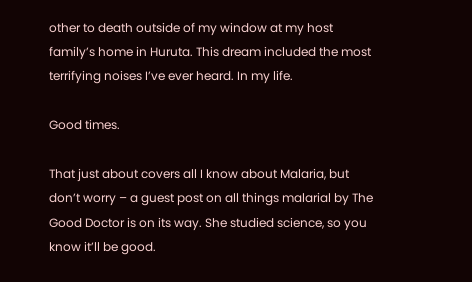other to death outside of my window at my host family’s home in Huruta. This dream included the most terrifying noises I’ve ever heard. In my life.

Good times.

That just about covers all I know about Malaria, but don’t worry – a guest post on all things malarial by The Good Doctor is on its way. She studied science, so you know it’ll be good.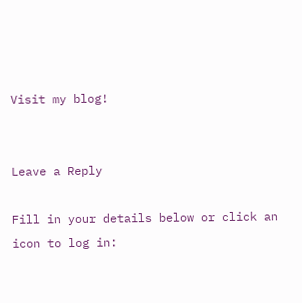Visit my blog!


Leave a Reply

Fill in your details below or click an icon to log in: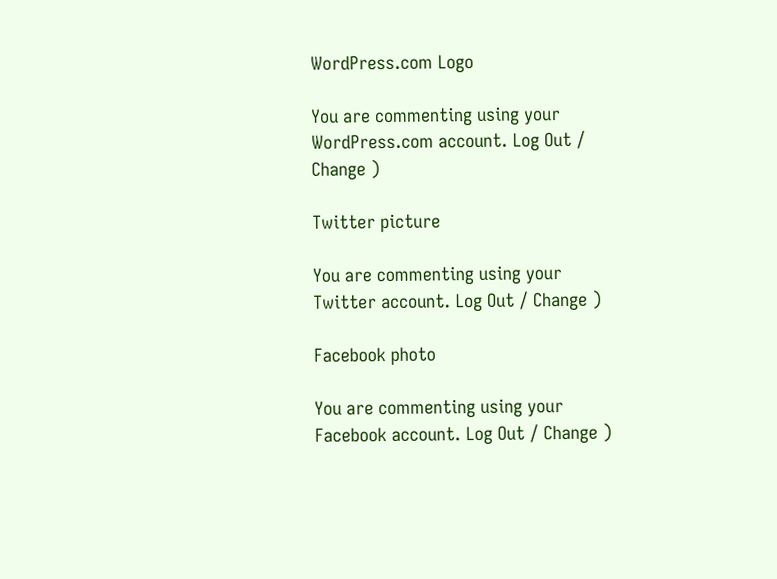WordPress.com Logo

You are commenting using your WordPress.com account. Log Out / Change )

Twitter picture

You are commenting using your Twitter account. Log Out / Change )

Facebook photo

You are commenting using your Facebook account. Log Out / Change )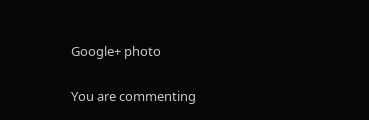Google+ photo

You are commenting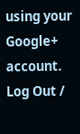using your Google+ account. Log Out /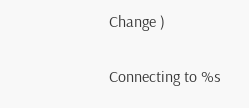Change )

Connecting to %s